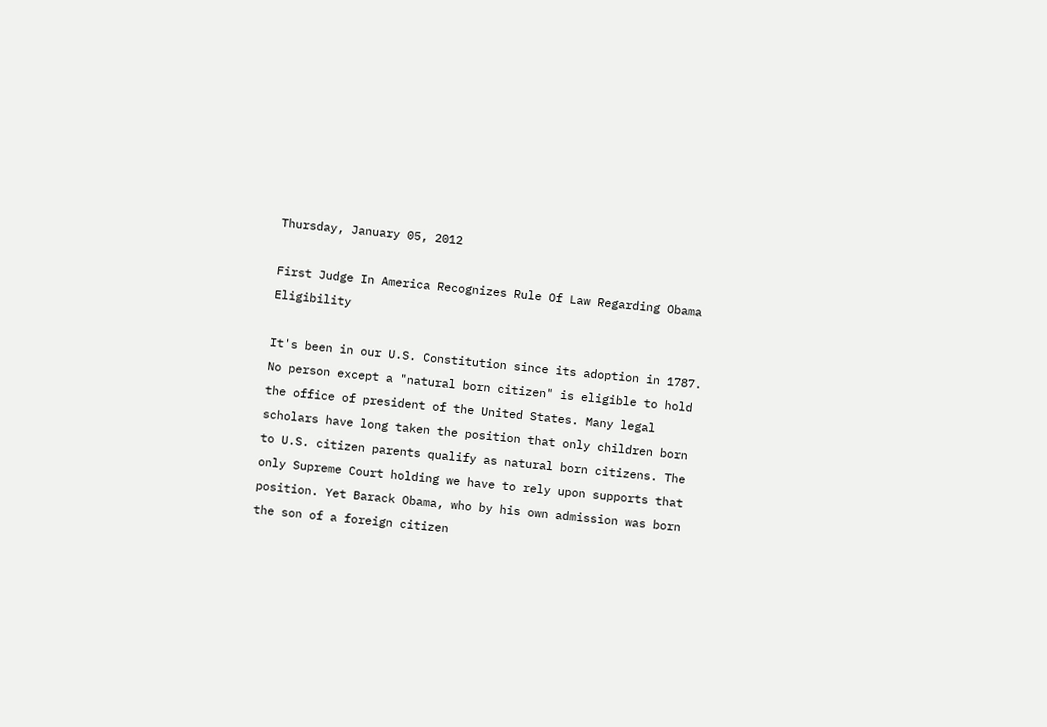Thursday, January 05, 2012

First Judge In America Recognizes Rule Of Law Regarding Obama Eligibility

It's been in our U.S. Constitution since its adoption in 1787. No person except a "natural born citizen" is eligible to hold the office of president of the United States. Many legal scholars have long taken the position that only children born to U.S. citizen parents qualify as natural born citizens. The only Supreme Court holding we have to rely upon supports that position. Yet Barack Obama, who by his own admission was born the son of a foreign citizen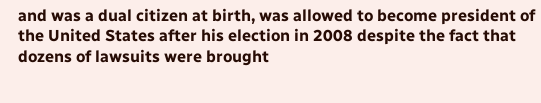and was a dual citizen at birth, was allowed to become president of the United States after his election in 2008 despite the fact that dozens of lawsuits were brought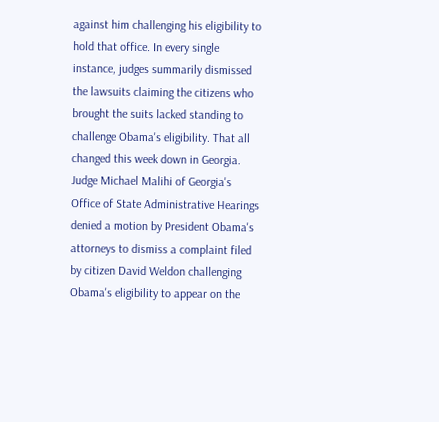against him challenging his eligibility to hold that office. In every single instance, judges summarily dismissed the lawsuits claiming the citizens who brought the suits lacked standing to challenge Obama's eligibility. That all changed this week down in Georgia. Judge Michael Malihi of Georgia's Office of State Administrative Hearings denied a motion by President Obama's attorneys to dismiss a complaint filed by citizen David Weldon challenging Obama's eligibility to appear on the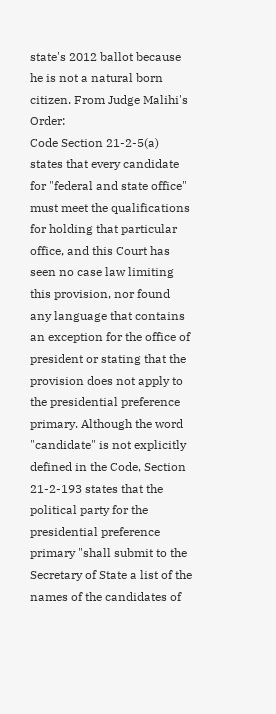state's 2012 ballot because he is not a natural born citizen. From Judge Malihi's Order:
Code Section 21-2-5(a) states that every candidate for "federal and state office" must meet the qualifications for holding that particular office, and this Court has seen no case law limiting this provision, nor found any language that contains an exception for the office of president or stating that the provision does not apply to the presidential preference primary. Although the word "candidate" is not explicitly defined in the Code, Section 21-2-193 states that the political party for the presidential preference primary "shall submit to the Secretary of State a list of the names of the candidates of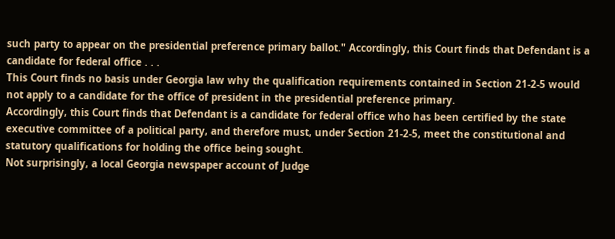such party to appear on the presidential preference primary ballot." Accordingly, this Court finds that Defendant is a candidate for federal office . . .
This Court finds no basis under Georgia law why the qualification requirements contained in Section 21-2-5 would not apply to a candidate for the office of president in the presidential preference primary.
Accordingly, this Court finds that Defendant is a candidate for federal office who has been certified by the state executive committee of a political party, and therefore must, under Section 21-2-5, meet the constitutional and statutory qualifications for holding the office being sought.
Not surprisingly, a local Georgia newspaper account of Judge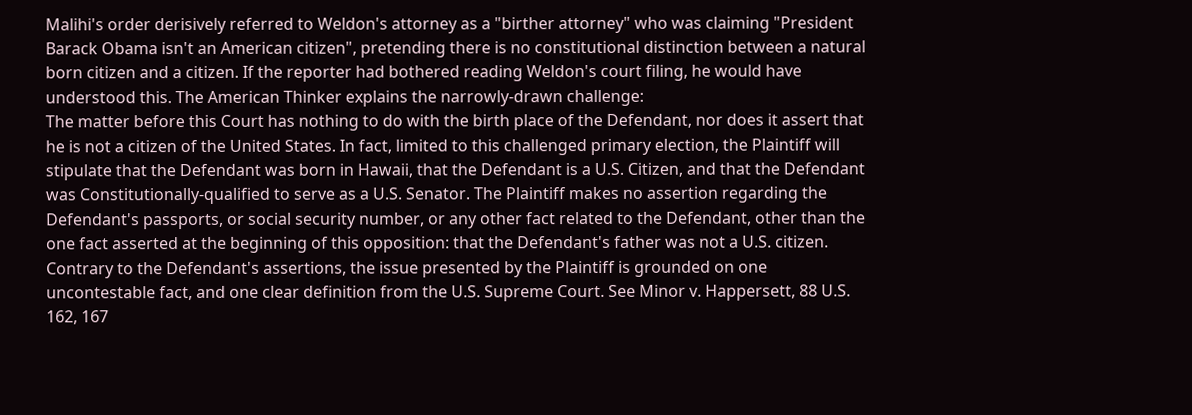Malihi's order derisively referred to Weldon's attorney as a "birther attorney" who was claiming "President Barack Obama isn't an American citizen", pretending there is no constitutional distinction between a natural born citizen and a citizen. If the reporter had bothered reading Weldon's court filing, he would have understood this. The American Thinker explains the narrowly-drawn challenge:
The matter before this Court has nothing to do with the birth place of the Defendant, nor does it assert that he is not a citizen of the United States. In fact, limited to this challenged primary election, the Plaintiff will stipulate that the Defendant was born in Hawaii, that the Defendant is a U.S. Citizen, and that the Defendant was Constitutionally-qualified to serve as a U.S. Senator. The Plaintiff makes no assertion regarding the Defendant's passports, or social security number, or any other fact related to the Defendant, other than the one fact asserted at the beginning of this opposition: that the Defendant's father was not a U.S. citizen.
Contrary to the Defendant's assertions, the issue presented by the Plaintiff is grounded on one uncontestable fact, and one clear definition from the U.S. Supreme Court. See Minor v. Happersett, 88 U.S. 162, 167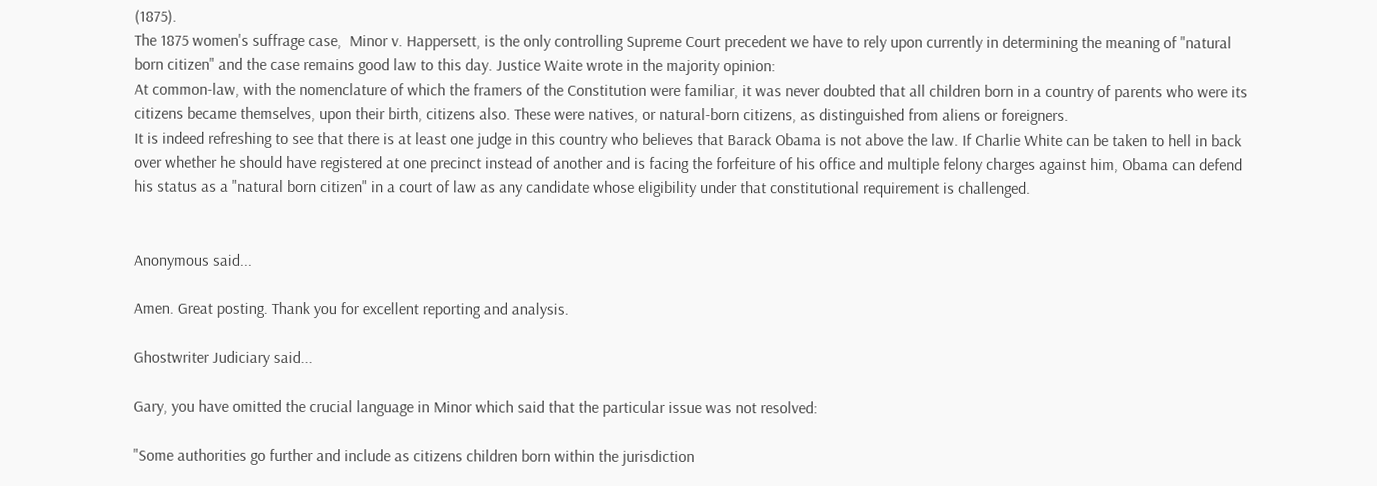(1875).
The 1875 women's suffrage case,  Minor v. Happersett, is the only controlling Supreme Court precedent we have to rely upon currently in determining the meaning of "natural born citizen" and the case remains good law to this day. Justice Waite wrote in the majority opinion:
At common-law, with the nomenclature of which the framers of the Constitution were familiar, it was never doubted that all children born in a country of parents who were its citizens became themselves, upon their birth, citizens also. These were natives, or natural-born citizens, as distinguished from aliens or foreigners.
It is indeed refreshing to see that there is at least one judge in this country who believes that Barack Obama is not above the law. If Charlie White can be taken to hell in back over whether he should have registered at one precinct instead of another and is facing the forfeiture of his office and multiple felony charges against him, Obama can defend his status as a "natural born citizen" in a court of law as any candidate whose eligibility under that constitutional requirement is challenged.


Anonymous said...

Amen. Great posting. Thank you for excellent reporting and analysis.

Ghostwriter Judiciary said...

Gary, you have omitted the crucial language in Minor which said that the particular issue was not resolved:

"Some authorities go further and include as citizens children born within the jurisdiction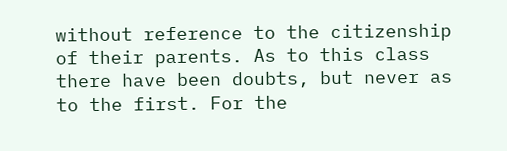without reference to the citizenship of their parents. As to this class there have been doubts, but never as to the first. For the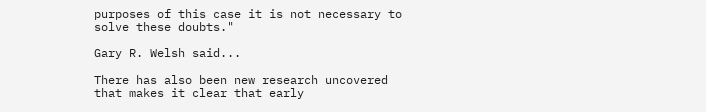purposes of this case it is not necessary to solve these doubts."

Gary R. Welsh said...

There has also been new research uncovered that makes it clear that early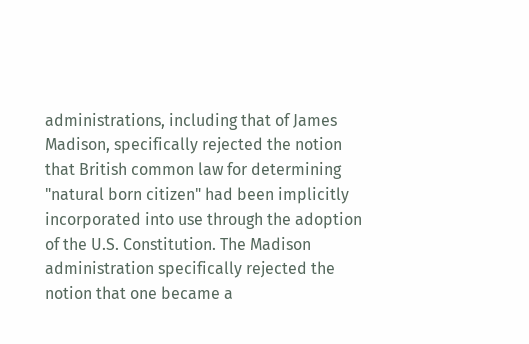administrations, including that of James Madison, specifically rejected the notion that British common law for determining "natural born citizen" had been implicitly incorporated into use through the adoption of the U.S. Constitution. The Madison administration specifically rejected the notion that one became a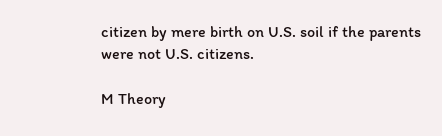citizen by mere birth on U.S. soil if the parents were not U.S. citizens.

M Theory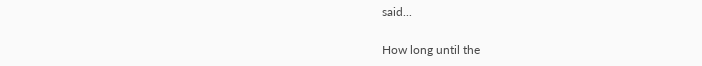said...

How long until the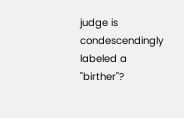judge is condescendingly labeled a "birther"?